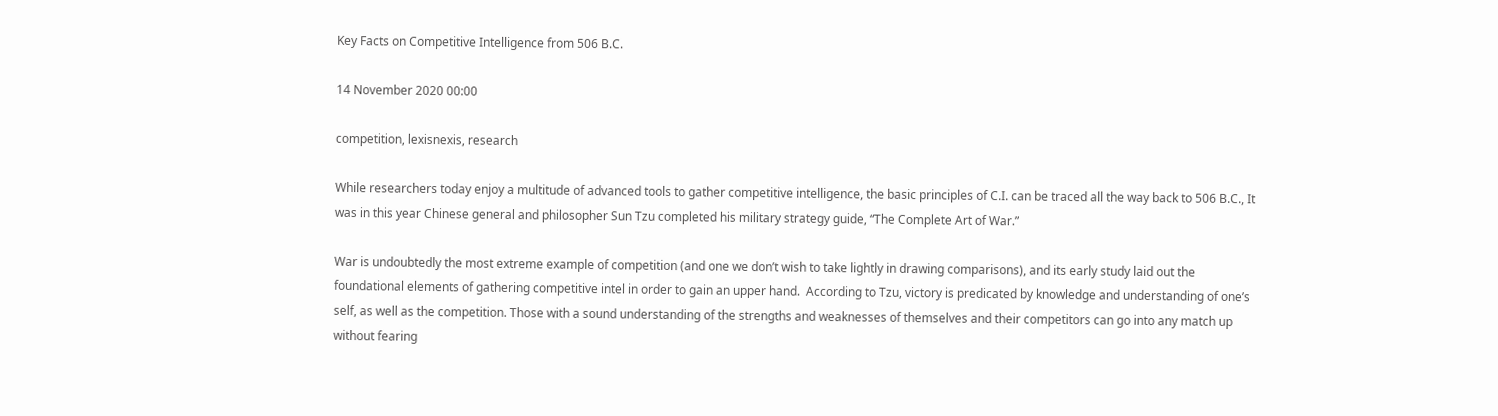Key Facts on Competitive Intelligence from 506 B.C.

14 November 2020 00:00

competition, lexisnexis, research

While researchers today enjoy a multitude of advanced tools to gather competitive intelligence, the basic principles of C.I. can be traced all the way back to 506 B.C., It was in this year Chinese general and philosopher Sun Tzu completed his military strategy guide, “The Complete Art of War.”

War is undoubtedly the most extreme example of competition (and one we don’t wish to take lightly in drawing comparisons), and its early study laid out the foundational elements of gathering competitive intel in order to gain an upper hand.  According to Tzu, victory is predicated by knowledge and understanding of one’s self, as well as the competition. Those with a sound understanding of the strengths and weaknesses of themselves and their competitors can go into any match up without fearing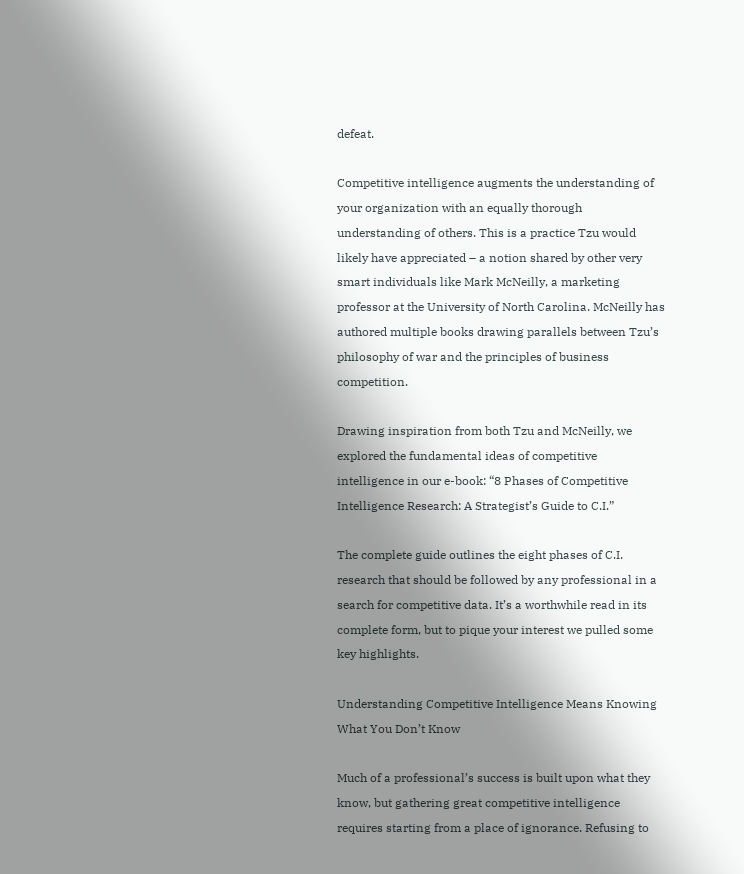defeat.

Competitive intelligence augments the understanding of your organization with an equally thorough understanding of others. This is a practice Tzu would likely have appreciated – a notion shared by other very smart individuals like Mark McNeilly, a marketing professor at the University of North Carolina. McNeilly has authored multiple books drawing parallels between Tzu’s philosophy of war and the principles of business competition.

Drawing inspiration from both Tzu and McNeilly, we explored the fundamental ideas of competitive intelligence in our e-book: “8 Phases of Competitive Intelligence Research: A Strategist’s Guide to C.I.”

The complete guide outlines the eight phases of C.I. research that should be followed by any professional in a search for competitive data. It’s a worthwhile read in its complete form, but to pique your interest we pulled some key highlights.

Understanding Competitive Intelligence Means Knowing What You Don’t Know

Much of a professional’s success is built upon what they know, but gathering great competitive intelligence requires starting from a place of ignorance. Refusing to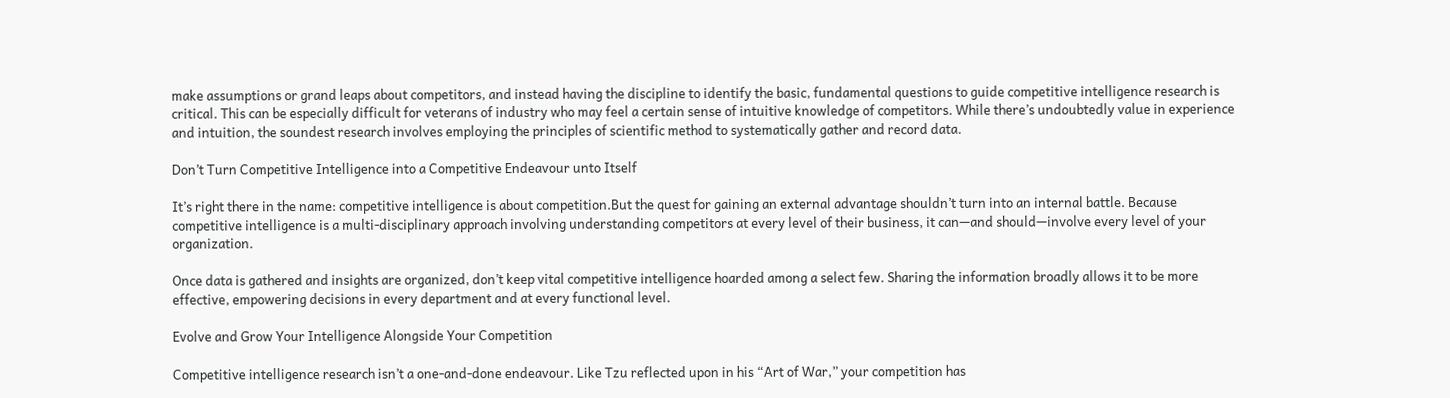make assumptions or grand leaps about competitors, and instead having the discipline to identify the basic, fundamental questions to guide competitive intelligence research is critical. This can be especially difficult for veterans of industry who may feel a certain sense of intuitive knowledge of competitors. While there’s undoubtedly value in experience and intuition, the soundest research involves employing the principles of scientific method to systematically gather and record data.

Don’t Turn Competitive Intelligence into a Competitive Endeavour unto Itself

It’s right there in the name: competitive intelligence is about competition.But the quest for gaining an external advantage shouldn’t turn into an internal battle. Because competitive intelligence is a multi-disciplinary approach involving understanding competitors at every level of their business, it can—and should—involve every level of your organization.

Once data is gathered and insights are organized, don’t keep vital competitive intelligence hoarded among a select few. Sharing the information broadly allows it to be more effective, empowering decisions in every department and at every functional level.

Evolve and Grow Your Intelligence Alongside Your Competition

Competitive intelligence research isn’t a one-and-done endeavour. Like Tzu reflected upon in his “Art of War,” your competition has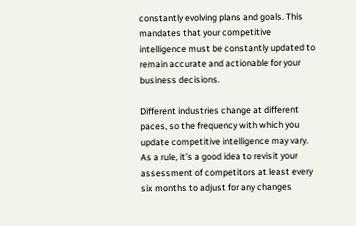constantly evolving plans and goals. This mandates that your competitive intelligence must be constantly updated to remain accurate and actionable for your business decisions.

Different industries change at different paces, so the frequency with which you update competitive intelligence may vary. As a rule, it’s a good idea to revisit your assessment of competitors at least every six months to adjust for any changes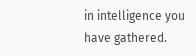in intelligence you have gathered.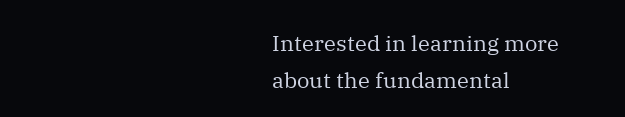Interested in learning more about the fundamental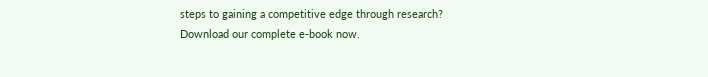steps to gaining a competitive edge through research? Download our complete e-book now.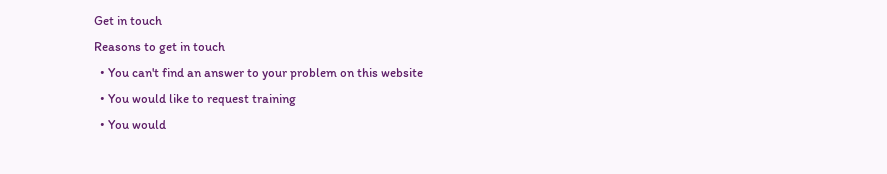Get in touch
Reasons to get in touch
  • You can't find an answer to your problem on this website
  • You would like to request training
  • You would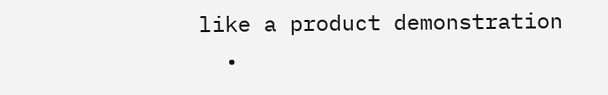like a product demonstration
  •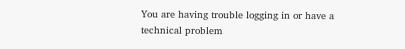You are having trouble logging in or have a technical problem